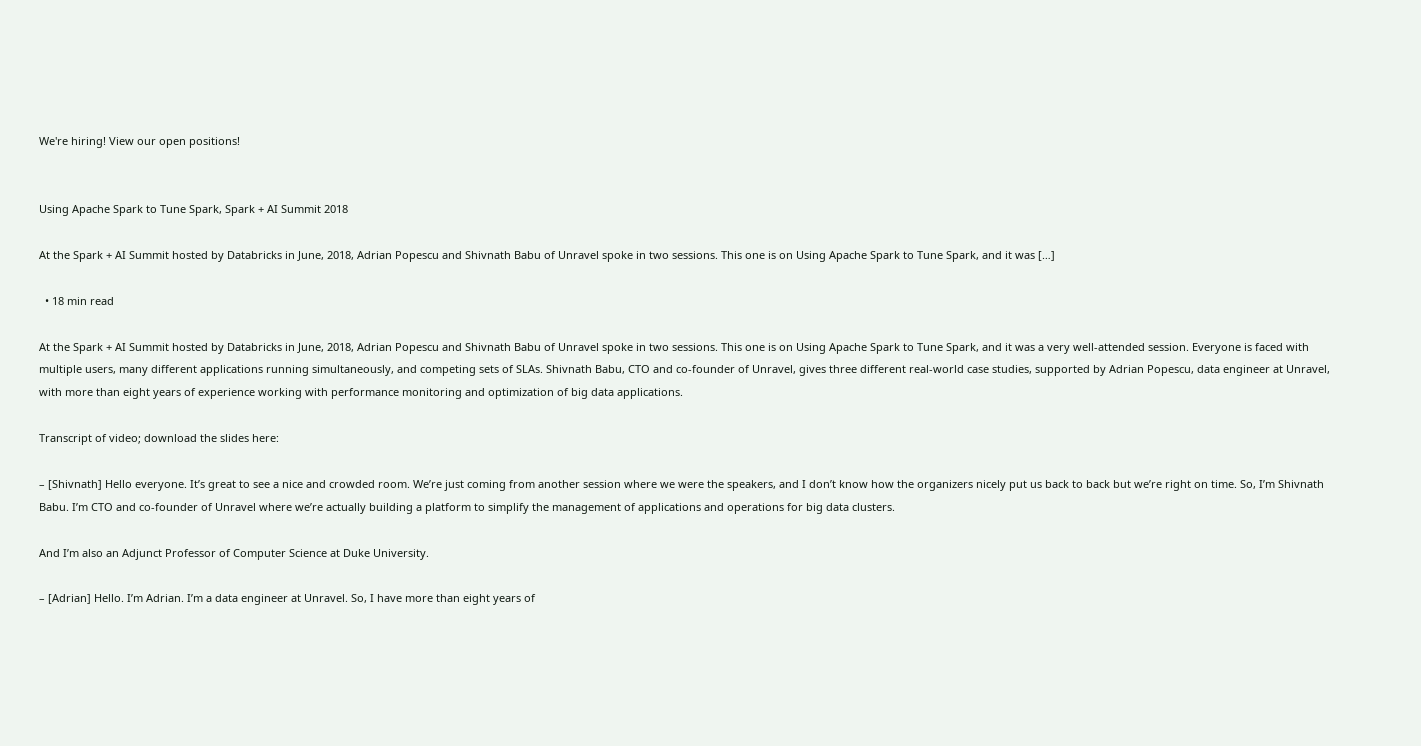We're hiring! View our open positions!


Using Apache Spark to Tune Spark, Spark + AI Summit 2018

At the Spark + AI Summit hosted by Databricks in June, 2018, Adrian Popescu and Shivnath Babu of Unravel spoke in two sessions. This one is on Using Apache Spark to Tune Spark, and it was […]

  • 18 min read

At the Spark + AI Summit hosted by Databricks in June, 2018, Adrian Popescu and Shivnath Babu of Unravel spoke in two sessions. This one is on Using Apache Spark to Tune Spark, and it was a very well-attended session. Everyone is faced with multiple users, many different applications running simultaneously, and competing sets of SLAs. Shivnath Babu, CTO and co-founder of Unravel, gives three different real-world case studies, supported by Adrian Popescu, data engineer at Unravel, with more than eight years of experience working with performance monitoring and optimization of big data applications.

Transcript of video; download the slides here:

– [Shivnath] Hello everyone. It’s great to see a nice and crowded room. We’re just coming from another session where we were the speakers, and I don’t know how the organizers nicely put us back to back but we’re right on time. So, I’m Shivnath Babu. I’m CTO and co-founder of Unravel where we’re actually building a platform to simplify the management of applications and operations for big data clusters.

And I’m also an Adjunct Professor of Computer Science at Duke University.

– [Adrian] Hello. I’m Adrian. I’m a data engineer at Unravel. So, I have more than eight years of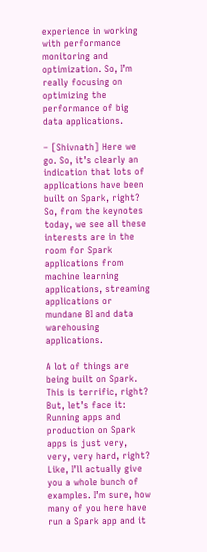experience in working with performance monitoring and optimization. So, I’m really focusing on optimizing the performance of big data applications.

– [Shivnath] Here we go. So, it’s clearly an indication that lots of applications have been built on Spark, right? So, from the keynotes today, we see all these interests are in the room for Spark applications from machine learning applications, streaming applications or mundane BI and data warehousing applications.

A lot of things are being built on Spark. This is terrific, right? But, let’s face it: Running apps and production on Spark apps is just very, very, very hard, right? Like, I’ll actually give you a whole bunch of examples. I’m sure, how many of you here have run a Spark app and it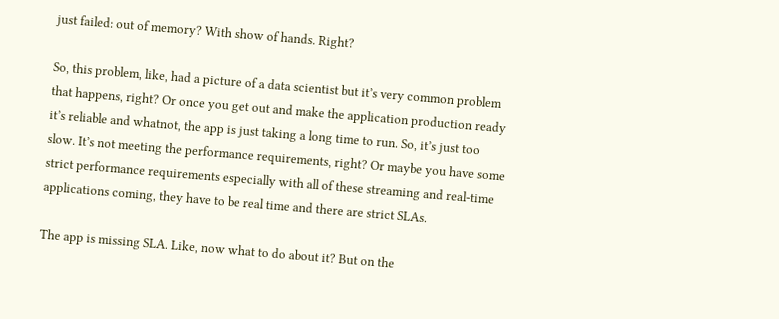just failed: out of memory? With show of hands. Right?

So, this problem, like, had a picture of a data scientist but it’s very common problem that happens, right? Or once you get out and make the application production ready it’s reliable and whatnot, the app is just taking a long time to run. So, it’s just too slow. It’s not meeting the performance requirements, right? Or maybe you have some strict performance requirements especially with all of these streaming and real-time applications coming, they have to be real time and there are strict SLAs.

The app is missing SLA. Like, now what to do about it? But on the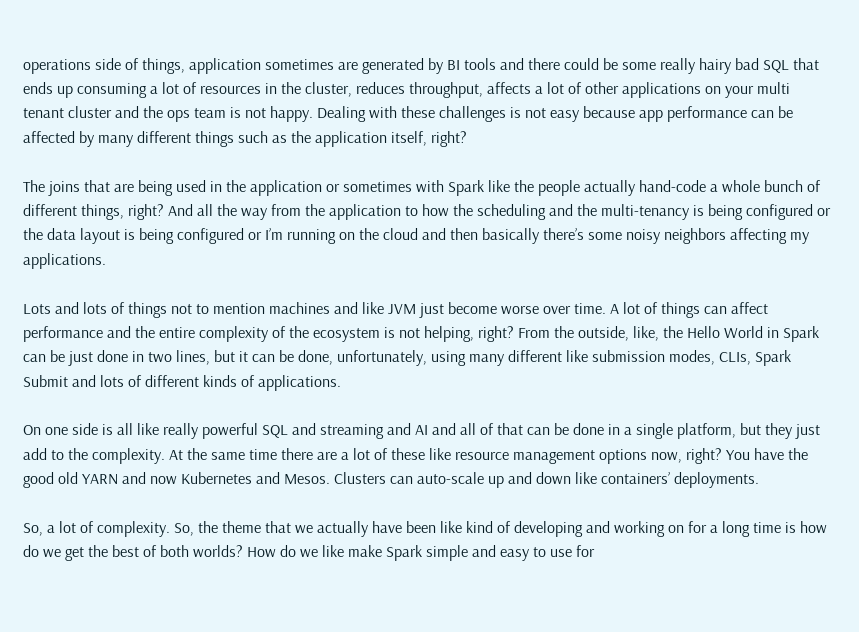operations side of things, application sometimes are generated by BI tools and there could be some really hairy bad SQL that ends up consuming a lot of resources in the cluster, reduces throughput, affects a lot of other applications on your multi tenant cluster and the ops team is not happy. Dealing with these challenges is not easy because app performance can be affected by many different things such as the application itself, right?

The joins that are being used in the application or sometimes with Spark like the people actually hand-code a whole bunch of different things, right? And all the way from the application to how the scheduling and the multi-tenancy is being configured or the data layout is being configured or I’m running on the cloud and then basically there’s some noisy neighbors affecting my applications.

Lots and lots of things not to mention machines and like JVM just become worse over time. A lot of things can affect performance and the entire complexity of the ecosystem is not helping, right? From the outside, like, the Hello World in Spark can be just done in two lines, but it can be done, unfortunately, using many different like submission modes, CLIs, Spark Submit and lots of different kinds of applications.

On one side is all like really powerful SQL and streaming and AI and all of that can be done in a single platform, but they just add to the complexity. At the same time there are a lot of these like resource management options now, right? You have the good old YARN and now Kubernetes and Mesos. Clusters can auto-scale up and down like containers’ deployments.

So, a lot of complexity. So, the theme that we actually have been like kind of developing and working on for a long time is how do we get the best of both worlds? How do we like make Spark simple and easy to use for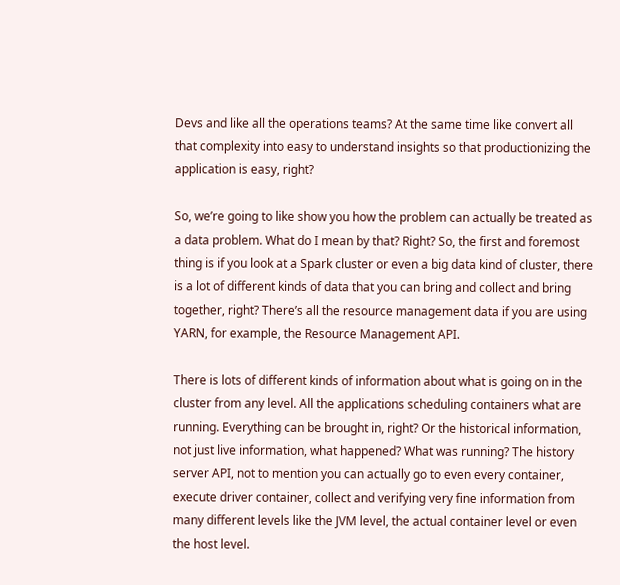Devs and like all the operations teams? At the same time like convert all that complexity into easy to understand insights so that productionizing the application is easy, right?

So, we’re going to like show you how the problem can actually be treated as a data problem. What do I mean by that? Right? So, the first and foremost thing is if you look at a Spark cluster or even a big data kind of cluster, there is a lot of different kinds of data that you can bring and collect and bring together, right? There’s all the resource management data if you are using YARN, for example, the Resource Management API.

There is lots of different kinds of information about what is going on in the cluster from any level. All the applications scheduling containers what are running. Everything can be brought in, right? Or the historical information, not just live information, what happened? What was running? The history server API, not to mention you can actually go to even every container, execute driver container, collect and verifying very fine information from many different levels like the JVM level, the actual container level or even the host level.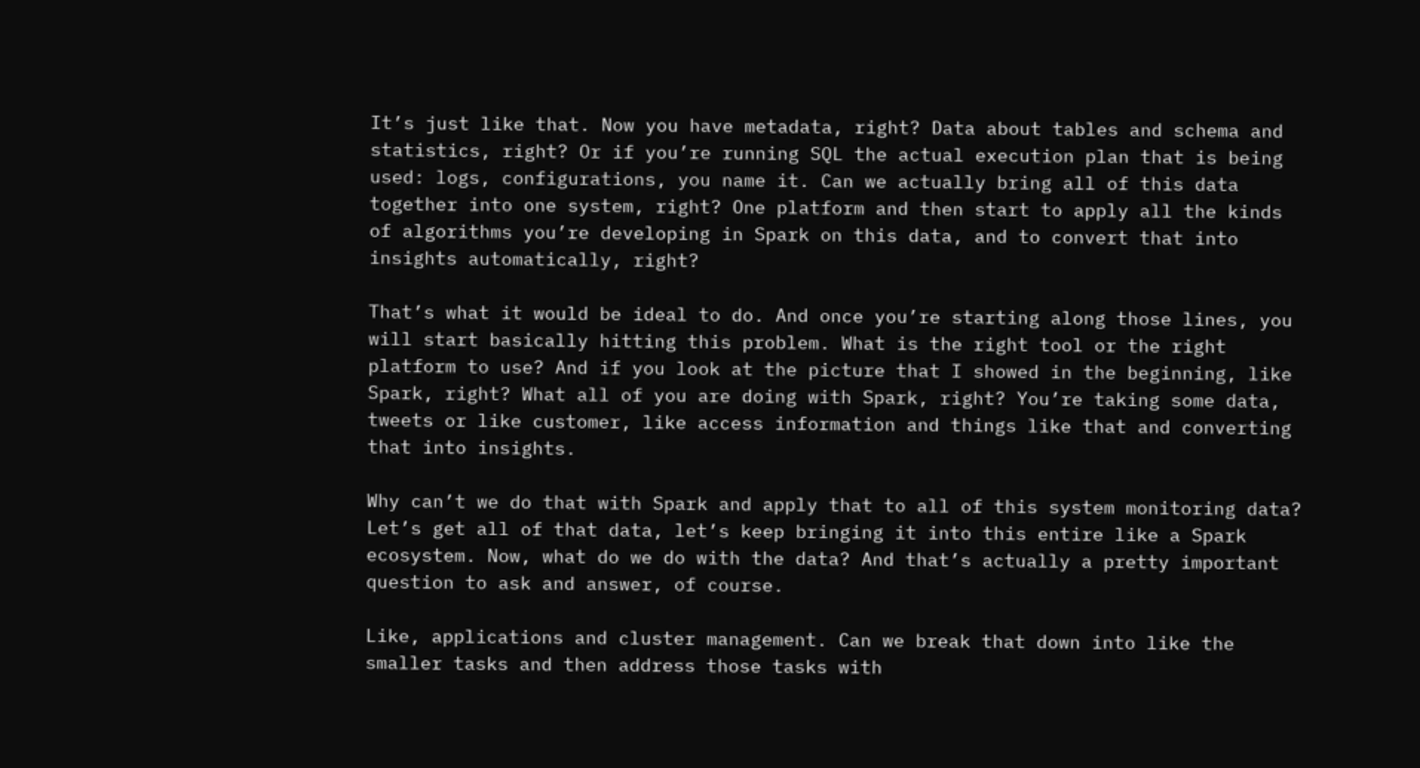It’s just like that. Now you have metadata, right? Data about tables and schema and statistics, right? Or if you’re running SQL the actual execution plan that is being used: logs, configurations, you name it. Can we actually bring all of this data together into one system, right? One platform and then start to apply all the kinds of algorithms you’re developing in Spark on this data, and to convert that into insights automatically, right?

That’s what it would be ideal to do. And once you’re starting along those lines, you will start basically hitting this problem. What is the right tool or the right platform to use? And if you look at the picture that I showed in the beginning, like Spark, right? What all of you are doing with Spark, right? You’re taking some data, tweets or like customer, like access information and things like that and converting that into insights.

Why can’t we do that with Spark and apply that to all of this system monitoring data? Let’s get all of that data, let’s keep bringing it into this entire like a Spark ecosystem. Now, what do we do with the data? And that’s actually a pretty important question to ask and answer, of course.

Like, applications and cluster management. Can we break that down into like the smaller tasks and then address those tasks with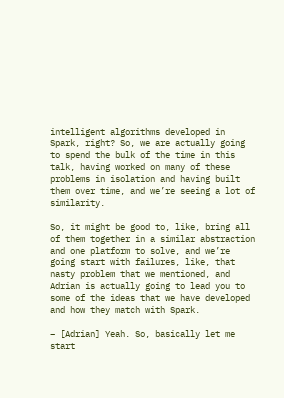intelligent algorithms developed in Spark, right? So, we are actually going to spend the bulk of the time in this talk, having worked on many of these problems in isolation and having built them over time, and we’re seeing a lot of similarity.

So, it might be good to, like, bring all of them together in a similar abstraction and one platform to solve, and we’re going start with failures, like, that nasty problem that we mentioned, and Adrian is actually going to lead you to some of the ideas that we have developed and how they match with Spark.

– [Adrian] Yeah. So, basically let me start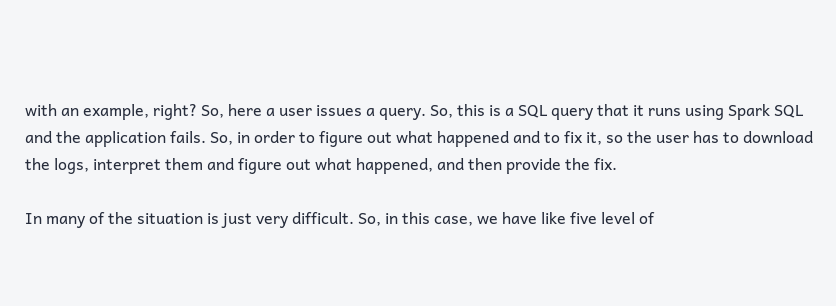with an example, right? So, here a user issues a query. So, this is a SQL query that it runs using Spark SQL and the application fails. So, in order to figure out what happened and to fix it, so the user has to download the logs, interpret them and figure out what happened, and then provide the fix.

In many of the situation is just very difficult. So, in this case, we have like five level of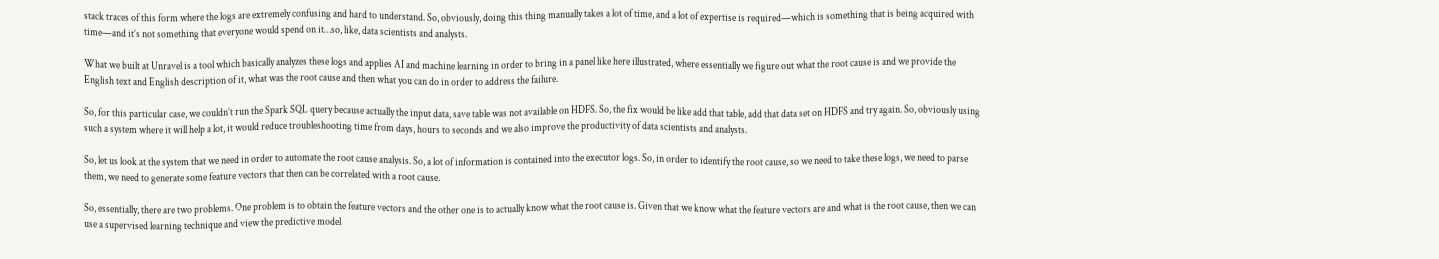stack traces of this form where the logs are extremely confusing and hard to understand. So, obviously, doing this thing manually takes a lot of time, and a lot of expertise is required—which is something that is being acquired with time—and it’s not something that everyone would spend on it…so, like, data scientists and analysts.

What we built at Unravel is a tool which basically analyzes these logs and applies AI and machine learning in order to bring in a panel like here illustrated, where essentially we figure out what the root cause is and we provide the English text and English description of it, what was the root cause and then what you can do in order to address the failure.

So, for this particular case, we couldn’t run the Spark SQL query because actually the input data, save table was not available on HDFS. So, the fix would be like add that table, add that data set on HDFS and try again. So, obviously using such a system where it will help a lot, it would reduce troubleshooting time from days, hours to seconds and we also improve the productivity of data scientists and analysts.

So, let us look at the system that we need in order to automate the root cause analysis. So, a lot of information is contained into the executor logs. So, in order to identify the root cause, so we need to take these logs, we need to parse them, we need to generate some feature vectors that then can be correlated with a root cause.

So, essentially, there are two problems. One problem is to obtain the feature vectors and the other one is to actually know what the root cause is. Given that we know what the feature vectors are and what is the root cause, then we can use a supervised learning technique and view the predictive model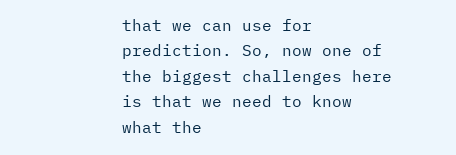that we can use for prediction. So, now one of the biggest challenges here is that we need to know what the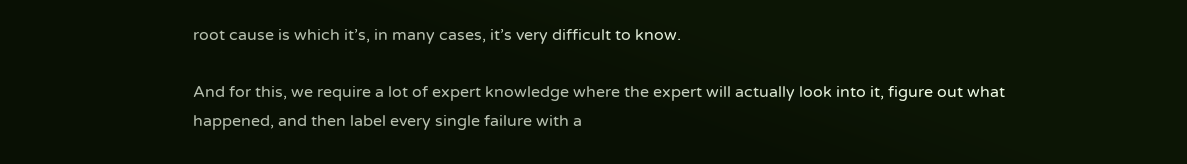root cause is which it’s, in many cases, it’s very difficult to know.

And for this, we require a lot of expert knowledge where the expert will actually look into it, figure out what happened, and then label every single failure with a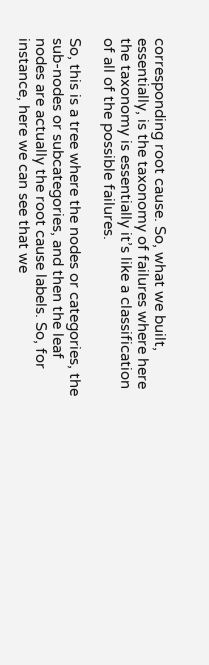corresponding root cause. So, what we built, essentially, is the taxonomy of failures where here the taxonomy is essentially it’s like a classification of all of the possible failures.

So, this is a tree where the nodes or categories, the sub-nodes or subcategories, and then the leaf nodes are actually the root cause labels. So, for instance, here we can see that we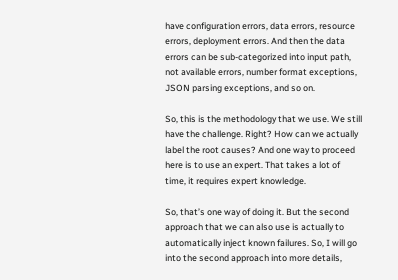have configuration errors, data errors, resource errors, deployment errors. And then the data errors can be sub-categorized into input path, not available errors, number format exceptions, JSON parsing exceptions, and so on.

So, this is the methodology that we use. We still have the challenge. Right? How can we actually label the root causes? And one way to proceed here is to use an expert. That takes a lot of time, it requires expert knowledge.

So, that’s one way of doing it. But the second approach that we can also use is actually to automatically inject known failures. So, I will go into the second approach into more details,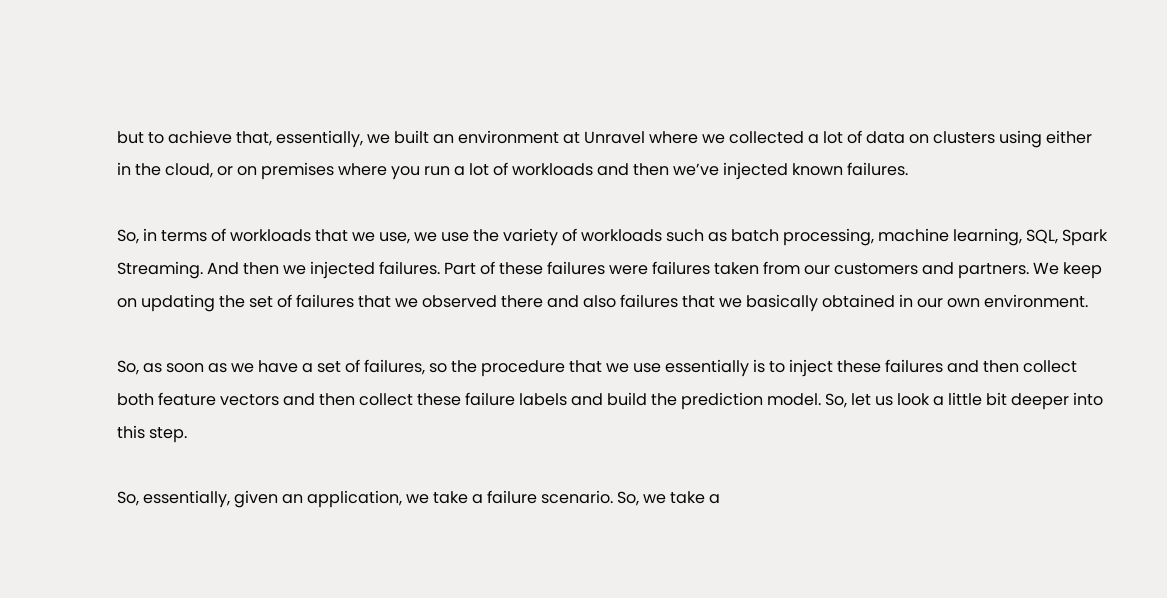but to achieve that, essentially, we built an environment at Unravel where we collected a lot of data on clusters using either in the cloud, or on premises where you run a lot of workloads and then we’ve injected known failures.

So, in terms of workloads that we use, we use the variety of workloads such as batch processing, machine learning, SQL, Spark Streaming. And then we injected failures. Part of these failures were failures taken from our customers and partners. We keep on updating the set of failures that we observed there and also failures that we basically obtained in our own environment.

So, as soon as we have a set of failures, so the procedure that we use essentially is to inject these failures and then collect both feature vectors and then collect these failure labels and build the prediction model. So, let us look a little bit deeper into this step.

So, essentially, given an application, we take a failure scenario. So, we take a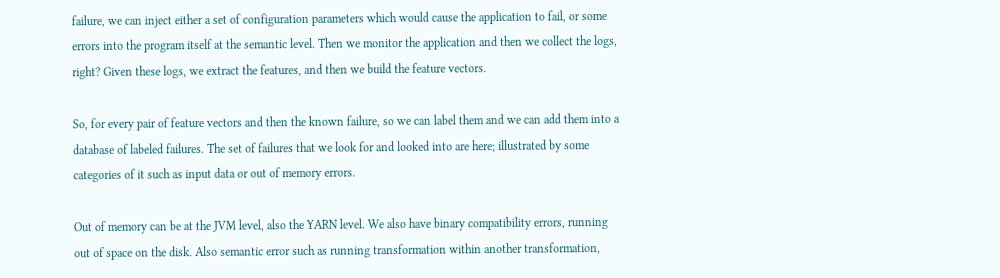failure, we can inject either a set of configuration parameters which would cause the application to fail, or some errors into the program itself at the semantic level. Then we monitor the application and then we collect the logs, right? Given these logs, we extract the features, and then we build the feature vectors.

So, for every pair of feature vectors and then the known failure, so we can label them and we can add them into a database of labeled failures. The set of failures that we look for and looked into are here; illustrated by some categories of it such as input data or out of memory errors.

Out of memory can be at the JVM level, also the YARN level. We also have binary compatibility errors, running out of space on the disk. Also semantic error such as running transformation within another transformation,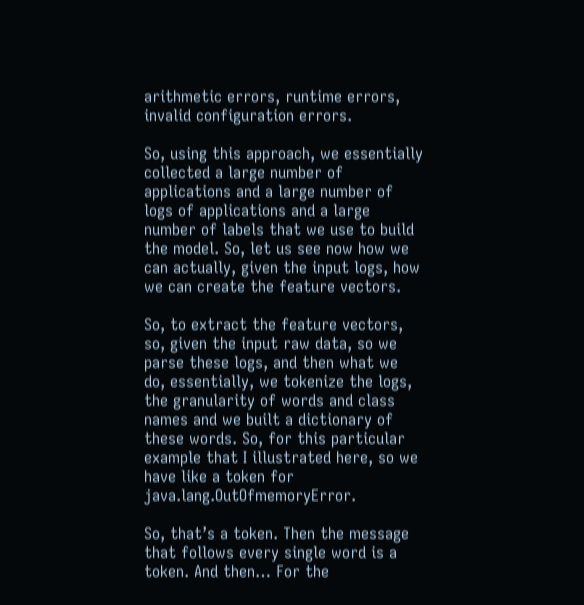arithmetic errors, runtime errors, invalid configuration errors.

So, using this approach, we essentially collected a large number of applications and a large number of logs of applications and a large number of labels that we use to build the model. So, let us see now how we can actually, given the input logs, how we can create the feature vectors.

So, to extract the feature vectors, so, given the input raw data, so we parse these logs, and then what we do, essentially, we tokenize the logs, the granularity of words and class names and we built a dictionary of these words. So, for this particular example that I illustrated here, so we have like a token for java.lang.OutOfmemoryError.

So, that’s a token. Then the message that follows every single word is a token. And then… For the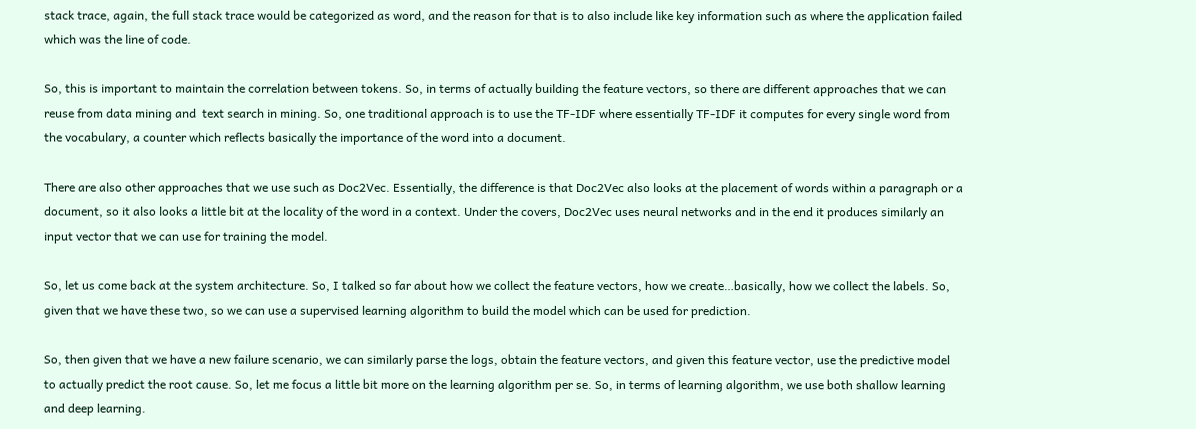stack trace, again, the full stack trace would be categorized as word, and the reason for that is to also include like key information such as where the application failed which was the line of code.

So, this is important to maintain the correlation between tokens. So, in terms of actually building the feature vectors, so there are different approaches that we can reuse from data mining and  text search in mining. So, one traditional approach is to use the TF-IDF where essentially TF-IDF it computes for every single word from the vocabulary, a counter which reflects basically the importance of the word into a document.

There are also other approaches that we use such as Doc2Vec. Essentially, the difference is that Doc2Vec also looks at the placement of words within a paragraph or a document, so it also looks a little bit at the locality of the word in a context. Under the covers, Doc2Vec uses neural networks and in the end it produces similarly an input vector that we can use for training the model.

So, let us come back at the system architecture. So, I talked so far about how we collect the feature vectors, how we create…basically, how we collect the labels. So, given that we have these two, so we can use a supervised learning algorithm to build the model which can be used for prediction.

So, then given that we have a new failure scenario, we can similarly parse the logs, obtain the feature vectors, and given this feature vector, use the predictive model to actually predict the root cause. So, let me focus a little bit more on the learning algorithm per se. So, in terms of learning algorithm, we use both shallow learning and deep learning.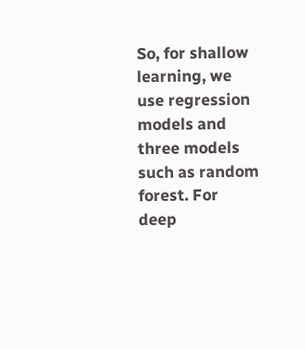So, for shallow learning, we use regression models and three models such as random forest. For deep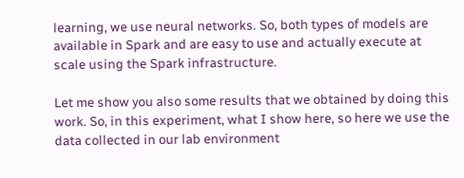learning, we use neural networks. So, both types of models are available in Spark and are easy to use and actually execute at scale using the Spark infrastructure.

Let me show you also some results that we obtained by doing this work. So, in this experiment, what I show here, so here we use the data collected in our lab environment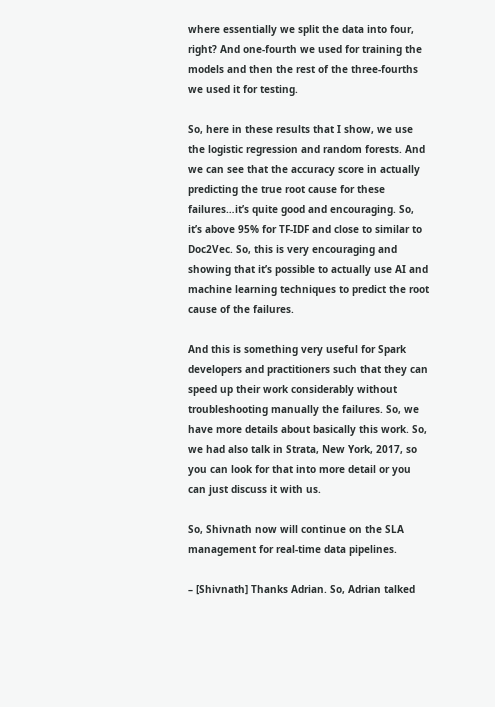where essentially we split the data into four, right? And one-fourth we used for training the models and then the rest of the three-fourths we used it for testing.

So, here in these results that I show, we use the logistic regression and random forests. And we can see that the accuracy score in actually predicting the true root cause for these failures…it’s quite good and encouraging. So, it’s above 95% for TF-IDF and close to similar to Doc2Vec. So, this is very encouraging and showing that it’s possible to actually use AI and machine learning techniques to predict the root cause of the failures.

And this is something very useful for Spark developers and practitioners such that they can speed up their work considerably without troubleshooting manually the failures. So, we have more details about basically this work. So, we had also talk in Strata, New York, 2017, so you can look for that into more detail or you can just discuss it with us.

So, Shivnath now will continue on the SLA management for real-time data pipelines.

– [Shivnath] Thanks Adrian. So, Adrian talked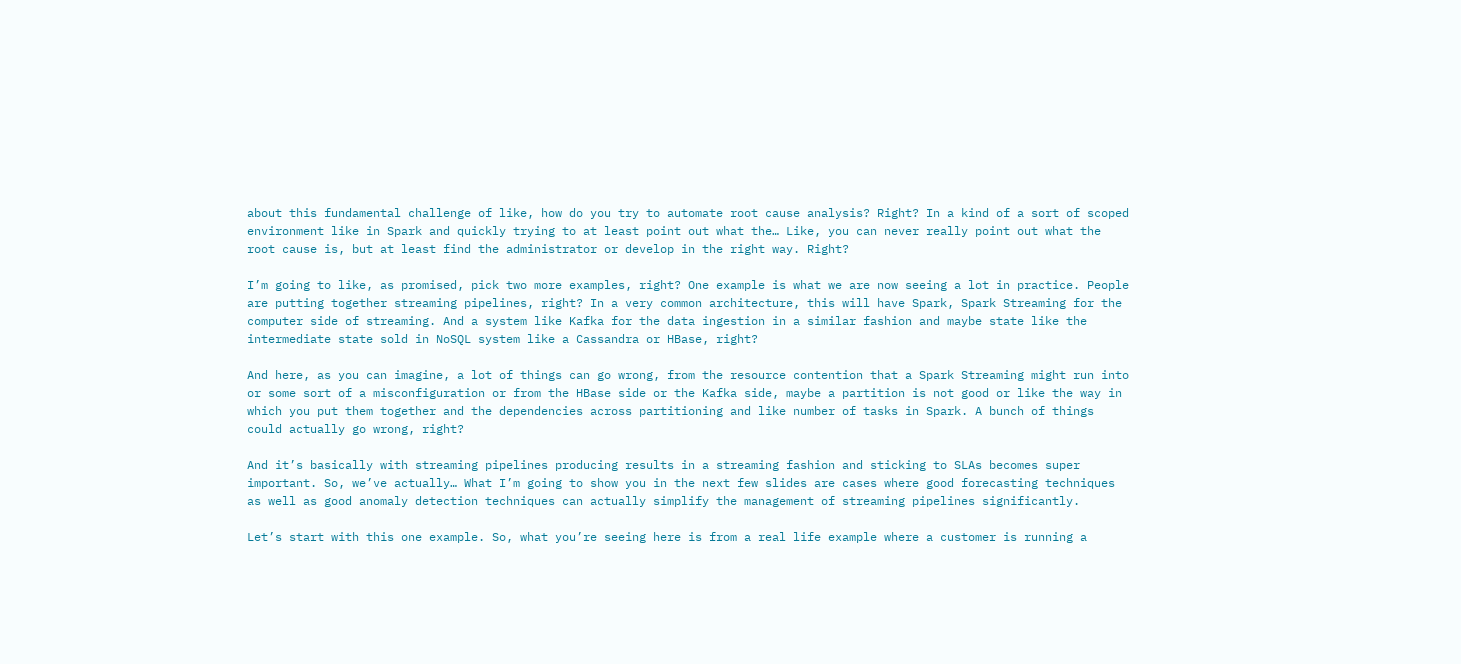about this fundamental challenge of like, how do you try to automate root cause analysis? Right? In a kind of a sort of scoped environment like in Spark and quickly trying to at least point out what the… Like, you can never really point out what the root cause is, but at least find the administrator or develop in the right way. Right?

I’m going to like, as promised, pick two more examples, right? One example is what we are now seeing a lot in practice. People are putting together streaming pipelines, right? In a very common architecture, this will have Spark, Spark Streaming for the computer side of streaming. And a system like Kafka for the data ingestion in a similar fashion and maybe state like the intermediate state sold in NoSQL system like a Cassandra or HBase, right?

And here, as you can imagine, a lot of things can go wrong, from the resource contention that a Spark Streaming might run into or some sort of a misconfiguration or from the HBase side or the Kafka side, maybe a partition is not good or like the way in which you put them together and the dependencies across partitioning and like number of tasks in Spark. A bunch of things could actually go wrong, right?

And it’s basically with streaming pipelines producing results in a streaming fashion and sticking to SLAs becomes super important. So, we’ve actually… What I’m going to show you in the next few slides are cases where good forecasting techniques as well as good anomaly detection techniques can actually simplify the management of streaming pipelines significantly.

Let’s start with this one example. So, what you’re seeing here is from a real life example where a customer is running a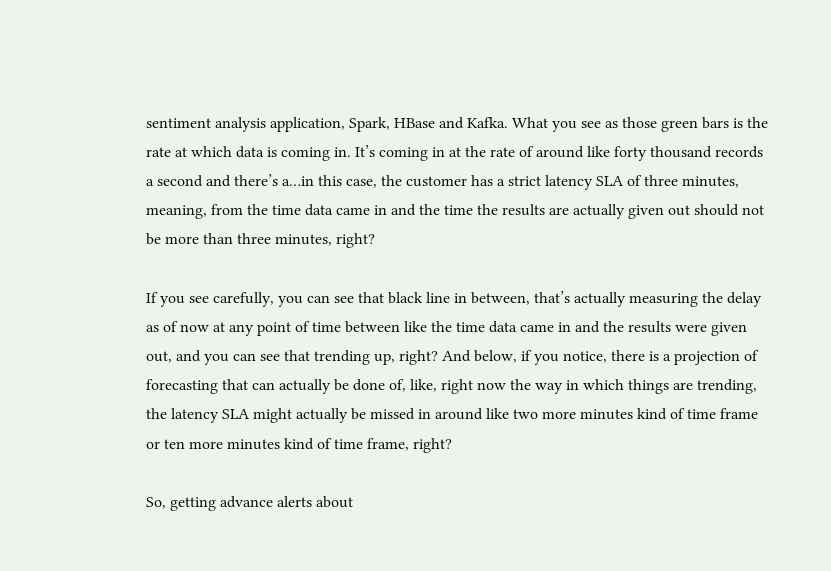sentiment analysis application, Spark, HBase and Kafka. What you see as those green bars is the rate at which data is coming in. It’s coming in at the rate of around like forty thousand records a second and there’s a…in this case, the customer has a strict latency SLA of three minutes, meaning, from the time data came in and the time the results are actually given out should not be more than three minutes, right?

If you see carefully, you can see that black line in between, that’s actually measuring the delay as of now at any point of time between like the time data came in and the results were given out, and you can see that trending up, right? And below, if you notice, there is a projection of forecasting that can actually be done of, like, right now the way in which things are trending, the latency SLA might actually be missed in around like two more minutes kind of time frame or ten more minutes kind of time frame, right?

So, getting advance alerts about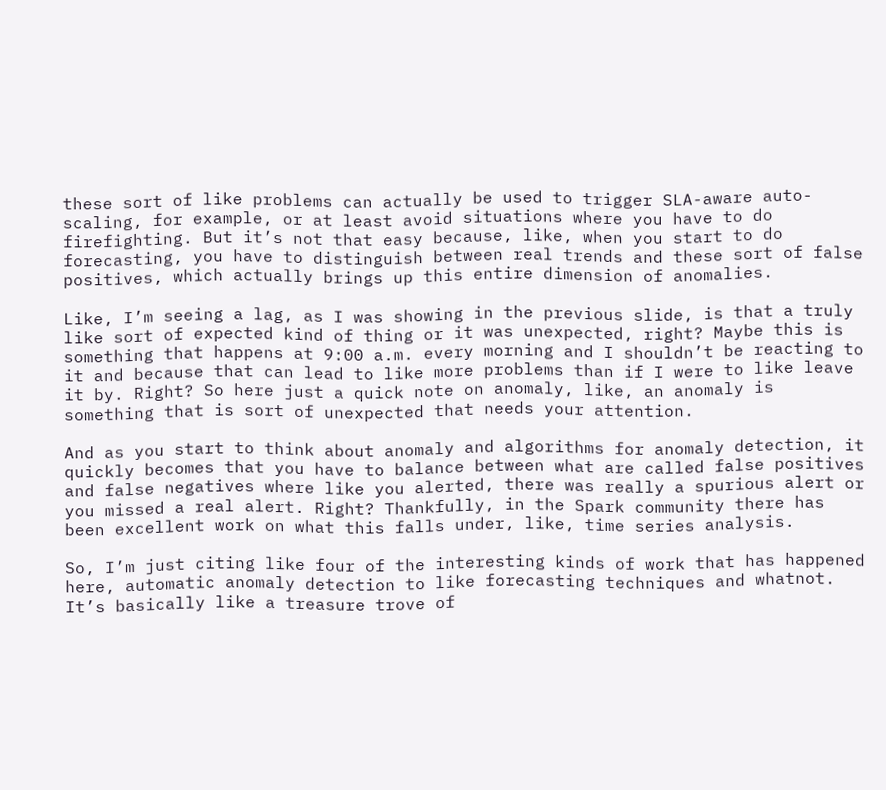these sort of like problems can actually be used to trigger SLA-aware auto-scaling, for example, or at least avoid situations where you have to do firefighting. But it’s not that easy because, like, when you start to do forecasting, you have to distinguish between real trends and these sort of false positives, which actually brings up this entire dimension of anomalies.

Like, I’m seeing a lag, as I was showing in the previous slide, is that a truly like sort of expected kind of thing or it was unexpected, right? Maybe this is something that happens at 9:00 a.m. every morning and I shouldn’t be reacting to it and because that can lead to like more problems than if I were to like leave it by. Right? So here just a quick note on anomaly, like, an anomaly is something that is sort of unexpected that needs your attention.

And as you start to think about anomaly and algorithms for anomaly detection, it quickly becomes that you have to balance between what are called false positives and false negatives where like you alerted, there was really a spurious alert or you missed a real alert. Right? Thankfully, in the Spark community there has been excellent work on what this falls under, like, time series analysis.

So, I’m just citing like four of the interesting kinds of work that has happened here, automatic anomaly detection to like forecasting techniques and whatnot. It’s basically like a treasure trove of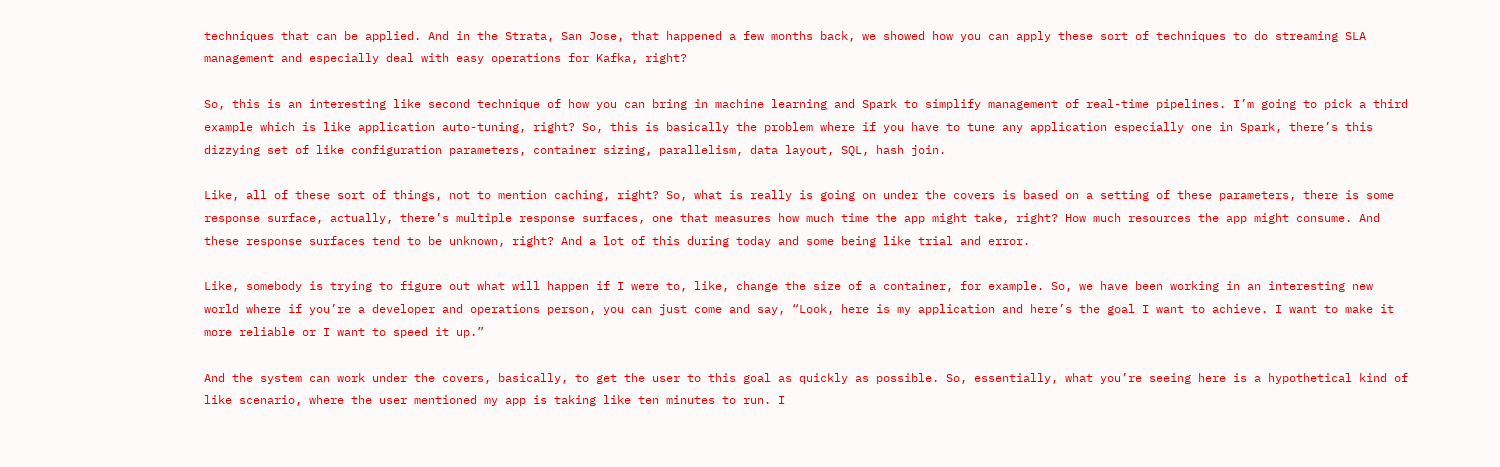techniques that can be applied. And in the Strata, San Jose, that happened a few months back, we showed how you can apply these sort of techniques to do streaming SLA management and especially deal with easy operations for Kafka, right?

So, this is an interesting like second technique of how you can bring in machine learning and Spark to simplify management of real-time pipelines. I’m going to pick a third example which is like application auto-tuning, right? So, this is basically the problem where if you have to tune any application especially one in Spark, there’s this dizzying set of like configuration parameters, container sizing, parallelism, data layout, SQL, hash join.

Like, all of these sort of things, not to mention caching, right? So, what is really is going on under the covers is based on a setting of these parameters, there is some response surface, actually, there’s multiple response surfaces, one that measures how much time the app might take, right? How much resources the app might consume. And these response surfaces tend to be unknown, right? And a lot of this during today and some being like trial and error.

Like, somebody is trying to figure out what will happen if I were to, like, change the size of a container, for example. So, we have been working in an interesting new world where if you’re a developer and operations person, you can just come and say, “Look, here is my application and here’s the goal I want to achieve. I want to make it more reliable or I want to speed it up.”

And the system can work under the covers, basically, to get the user to this goal as quickly as possible. So, essentially, what you’re seeing here is a hypothetical kind of like scenario, where the user mentioned my app is taking like ten minutes to run. I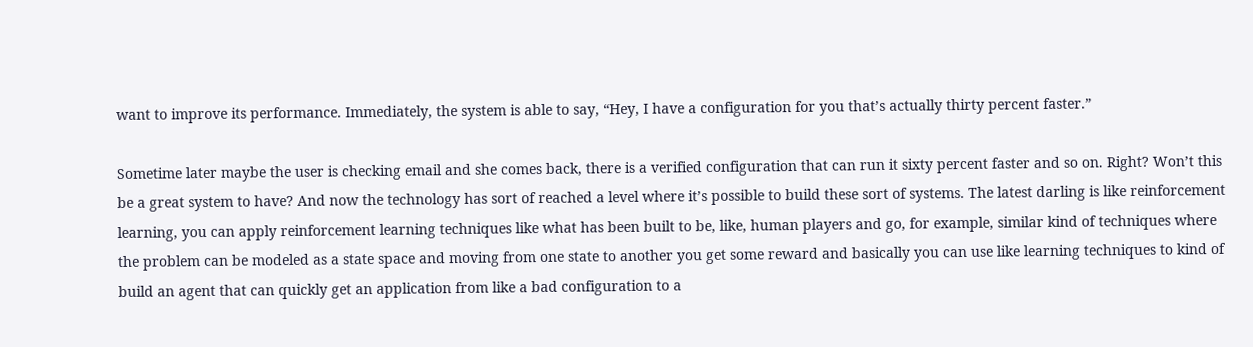want to improve its performance. Immediately, the system is able to say, “Hey, I have a configuration for you that’s actually thirty percent faster.”

Sometime later maybe the user is checking email and she comes back, there is a verified configuration that can run it sixty percent faster and so on. Right? Won’t this be a great system to have? And now the technology has sort of reached a level where it’s possible to build these sort of systems. The latest darling is like reinforcement learning, you can apply reinforcement learning techniques like what has been built to be, like, human players and go, for example, similar kind of techniques where the problem can be modeled as a state space and moving from one state to another you get some reward and basically you can use like learning techniques to kind of build an agent that can quickly get an application from like a bad configuration to a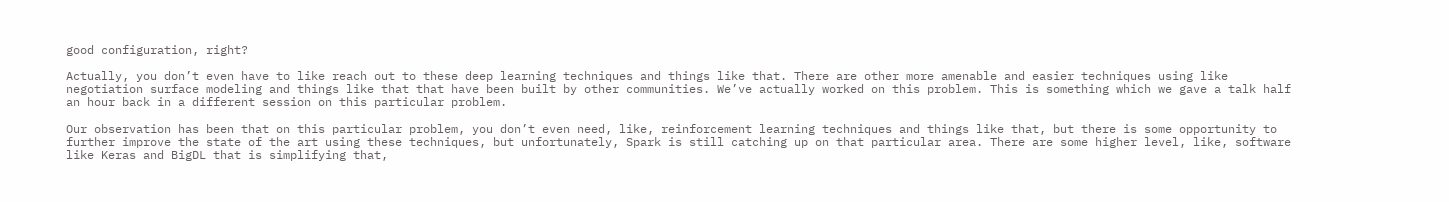good configuration, right?

Actually, you don’t even have to like reach out to these deep learning techniques and things like that. There are other more amenable and easier techniques using like negotiation surface modeling and things like that that have been built by other communities. We’ve actually worked on this problem. This is something which we gave a talk half an hour back in a different session on this particular problem.

Our observation has been that on this particular problem, you don’t even need, like, reinforcement learning techniques and things like that, but there is some opportunity to further improve the state of the art using these techniques, but unfortunately, Spark is still catching up on that particular area. There are some higher level, like, software like Keras and BigDL that is simplifying that,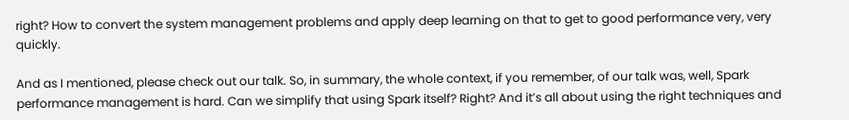right? How to convert the system management problems and apply deep learning on that to get to good performance very, very quickly.

And as I mentioned, please check out our talk. So, in summary, the whole context, if you remember, of our talk was, well, Spark performance management is hard. Can we simplify that using Spark itself? Right? And it’s all about using the right techniques and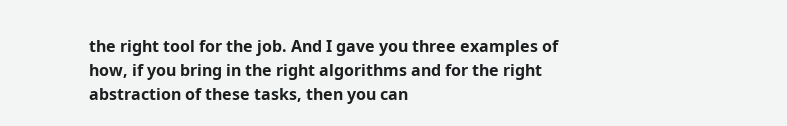the right tool for the job. And I gave you three examples of how, if you bring in the right algorithms and for the right abstraction of these tasks, then you can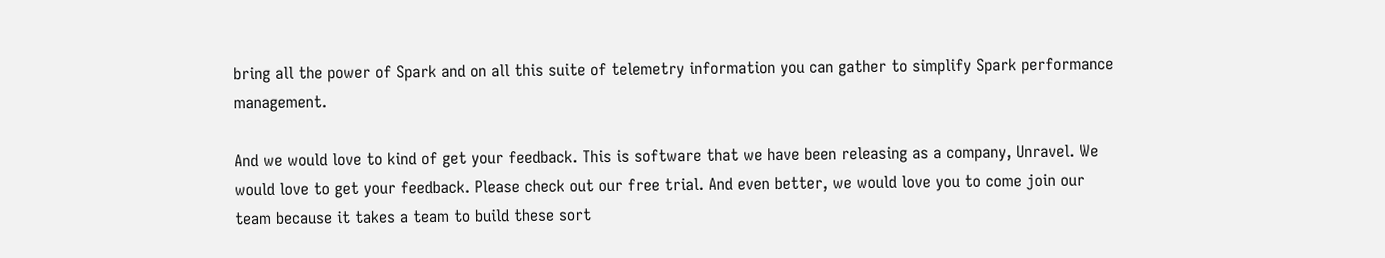bring all the power of Spark and on all this suite of telemetry information you can gather to simplify Spark performance management.

And we would love to kind of get your feedback. This is software that we have been releasing as a company, Unravel. We would love to get your feedback. Please check out our free trial. And even better, we would love you to come join our team because it takes a team to build these sort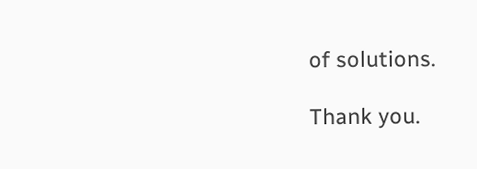of solutions.

Thank you.